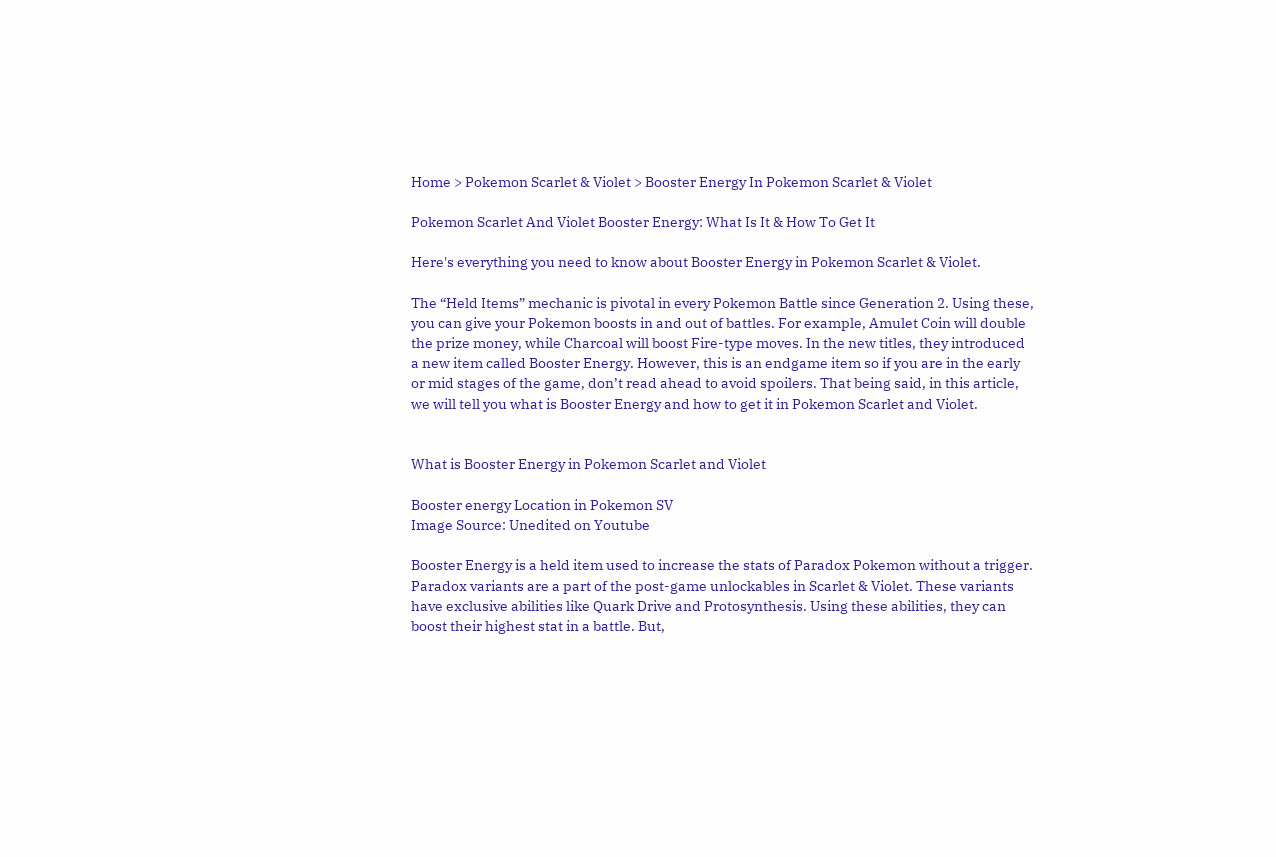Home > Pokemon Scarlet & Violet > Booster Energy In Pokemon Scarlet & Violet

Pokemon Scarlet And Violet Booster Energy: What Is It & How To Get It

Here's everything you need to know about Booster Energy in Pokemon Scarlet & Violet.

The “Held Items” mechanic is pivotal in every Pokemon Battle since Generation 2. Using these, you can give your Pokemon boosts in and out of battles. For example, Amulet Coin will double the prize money, while Charcoal will boost Fire-type moves. In the new titles, they introduced a new item called Booster Energy. However, this is an endgame item so if you are in the early or mid stages of the game, don’t read ahead to avoid spoilers. That being said, in this article, we will tell you what is Booster Energy and how to get it in Pokemon Scarlet and Violet.


What is Booster Energy in Pokemon Scarlet and Violet

Booster energy Location in Pokemon SV
Image Source: Unedited on Youtube

Booster Energy is a held item used to increase the stats of Paradox Pokemon without a trigger. Paradox variants are a part of the post-game unlockables in Scarlet & Violet. These variants have exclusive abilities like Quark Drive and Protosynthesis. Using these abilities, they can boost their highest stat in a battle. But,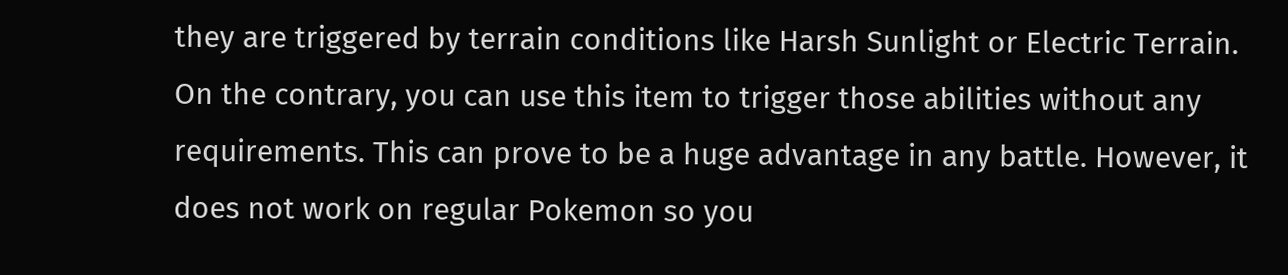they are triggered by terrain conditions like Harsh Sunlight or Electric Terrain. On the contrary, you can use this item to trigger those abilities without any requirements. This can prove to be a huge advantage in any battle. However, it does not work on regular Pokemon so you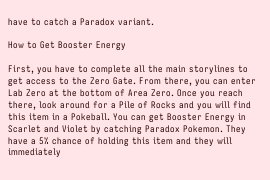have to catch a Paradox variant.

How to Get Booster Energy

First, you have to complete all the main storylines to get access to the Zero Gate. From there, you can enter Lab Zero at the bottom of Area Zero. Once you reach there, look around for a Pile of Rocks and you will find this item in a Pokeball. You can get Booster Energy in Scarlet and Violet by catching Paradox Pokemon. They have a 5% chance of holding this item and they will immediately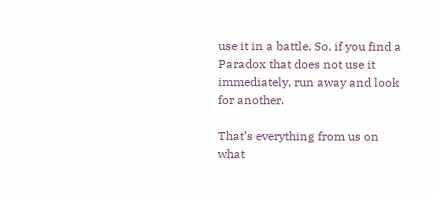use it in a battle. So, if you find a Paradox that does not use it immediately, run away and look for another.

That’s everything from us on what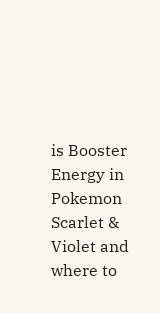is Booster Energy in Pokemon Scarlet & Violet and where to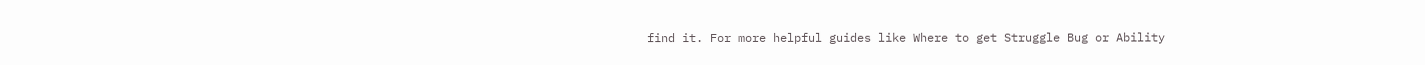find it. For more helpful guides like Where to get Struggle Bug or Ability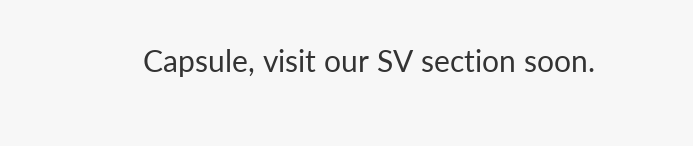Capsule, visit our SV section soon.